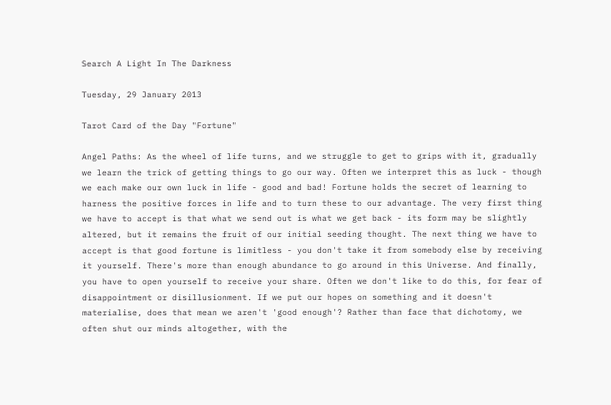Search A Light In The Darkness

Tuesday, 29 January 2013

Tarot Card of the Day "Fortune"

Angel Paths: As the wheel of life turns, and we struggle to get to grips with it, gradually we learn the trick of getting things to go our way. Often we interpret this as luck - though we each make our own luck in life - good and bad! Fortune holds the secret of learning to harness the positive forces in life and to turn these to our advantage. The very first thing we have to accept is that what we send out is what we get back - its form may be slightly altered, but it remains the fruit of our initial seeding thought. The next thing we have to accept is that good fortune is limitless - you don't take it from somebody else by receiving it yourself. There's more than enough abundance to go around in this Universe. And finally, you have to open yourself to receive your share. Often we don't like to do this, for fear of disappointment or disillusionment. If we put our hopes on something and it doesn't materialise, does that mean we aren't 'good enough'? Rather than face that dichotomy, we often shut our minds altogether, with the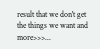result that we don't get the things we want and more>>>...